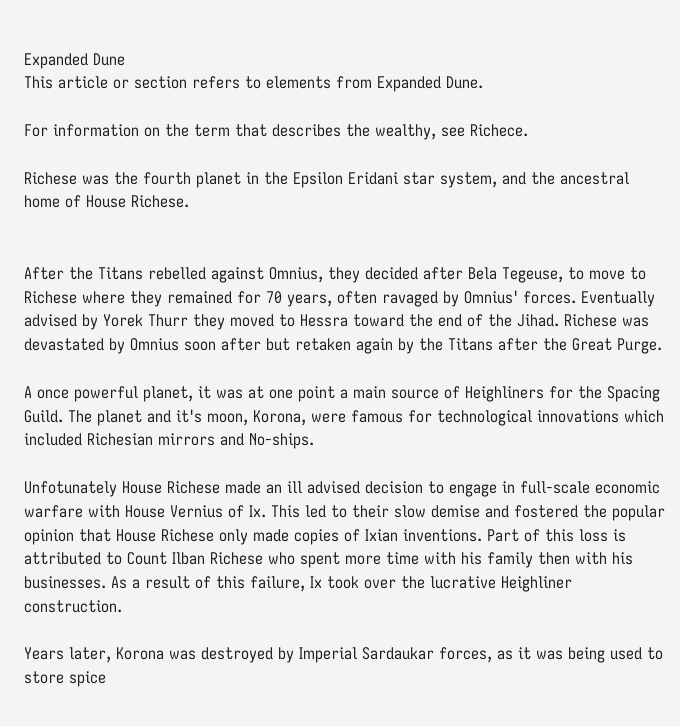Expanded Dune
This article or section refers to elements from Expanded Dune.

For information on the term that describes the wealthy, see Richece.

Richese was the fourth planet in the Epsilon Eridani star system, and the ancestral home of House Richese.


After the Titans rebelled against Omnius, they decided after Bela Tegeuse, to move to Richese where they remained for 70 years, often ravaged by Omnius' forces. Eventually advised by Yorek Thurr they moved to Hessra toward the end of the Jihad. Richese was devastated by Omnius soon after but retaken again by the Titans after the Great Purge.

A once powerful planet, it was at one point a main source of Heighliners for the Spacing Guild. The planet and it's moon, Korona, were famous for technological innovations which included Richesian mirrors and No-ships.

Unfotunately House Richese made an ill advised decision to engage in full-scale economic warfare with House Vernius of Ix. This led to their slow demise and fostered the popular opinion that House Richese only made copies of Ixian inventions. Part of this loss is attributed to Count Ilban Richese who spent more time with his family then with his businesses. As a result of this failure, Ix took over the lucrative Heighliner construction.

Years later, Korona was destroyed by Imperial Sardaukar forces, as it was being used to store spice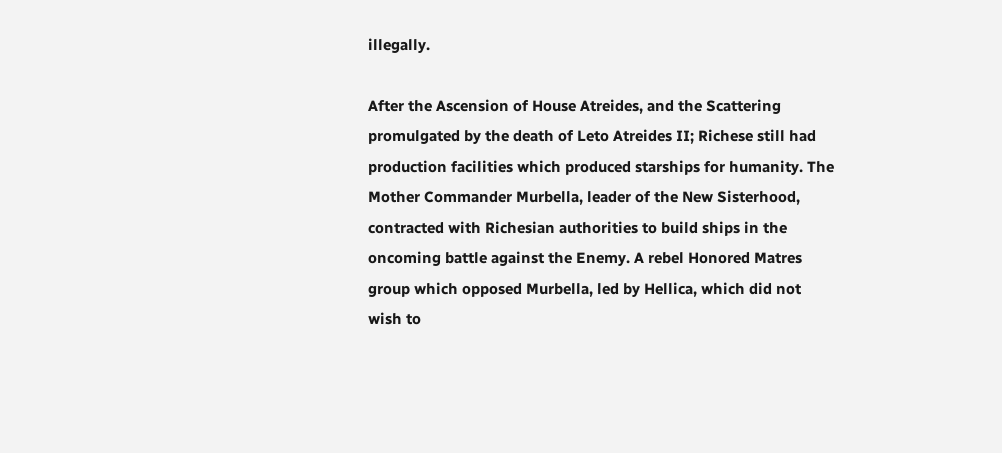illegally.

After the Ascension of House Atreides, and the Scattering promulgated by the death of Leto Atreides II; Richese still had production facilities which produced starships for humanity. The Mother Commander Murbella, leader of the New Sisterhood, contracted with Richesian authorities to build ships in the oncoming battle against the Enemy. A rebel Honored Matres group which opposed Murbella, led by Hellica, which did not wish to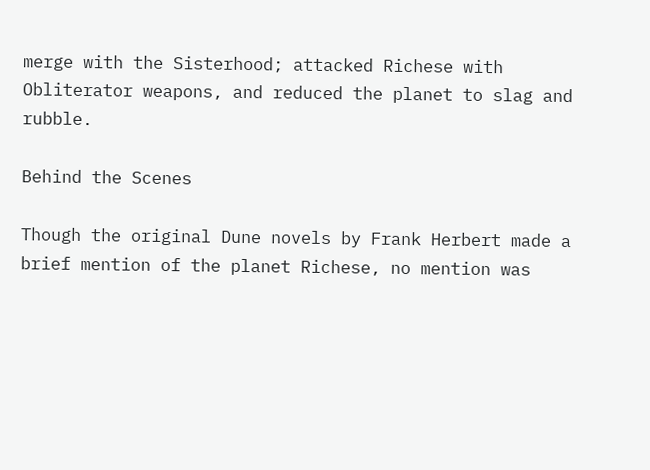merge with the Sisterhood; attacked Richese with Obliterator weapons, and reduced the planet to slag and rubble.

Behind the Scenes

Though the original Dune novels by Frank Herbert made a brief mention of the planet Richese, no mention was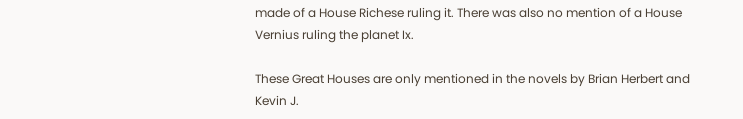made of a House Richese ruling it. There was also no mention of a House Vernius ruling the planet Ix.

These Great Houses are only mentioned in the novels by Brian Herbert and Kevin J.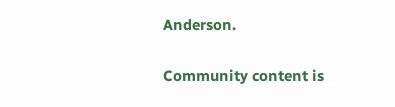Anderson.


Community content is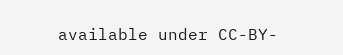available under CC-BY-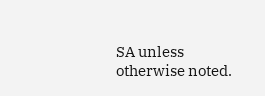SA unless otherwise noted.